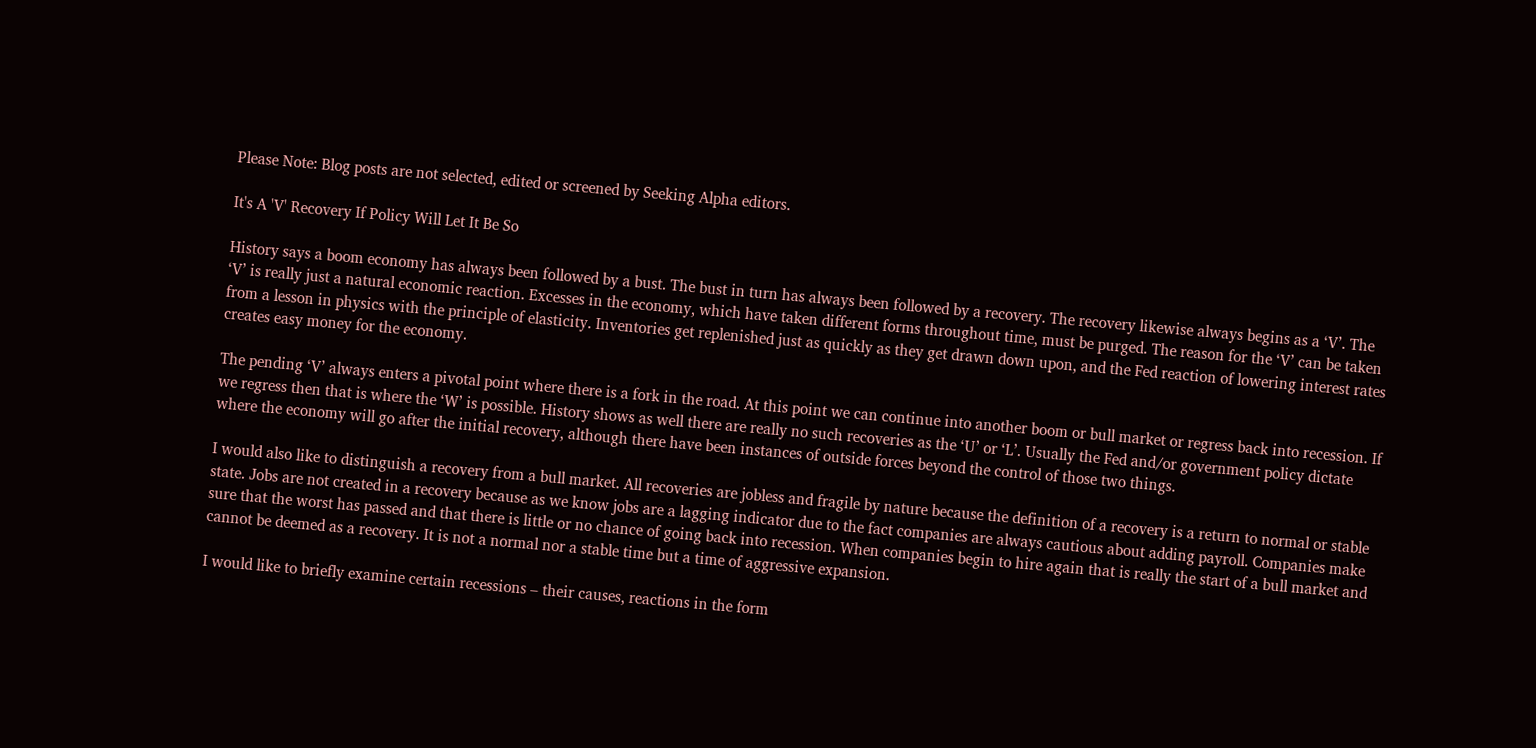Please Note: Blog posts are not selected, edited or screened by Seeking Alpha editors.

It's A 'V' Recovery If Policy Will Let It Be So

History says a boom economy has always been followed by a bust. The bust in turn has always been followed by a recovery. The recovery likewise always begins as a ‘V’. The ‘V’ is really just a natural economic reaction. Excesses in the economy, which have taken different forms throughout time, must be purged. The reason for the ‘V’ can be taken from a lesson in physics with the principle of elasticity. Inventories get replenished just as quickly as they get drawn down upon, and the Fed reaction of lowering interest rates creates easy money for the economy.

The pending ‘V’ always enters a pivotal point where there is a fork in the road. At this point we can continue into another boom or bull market or regress back into recession. If we regress then that is where the ‘W’ is possible. History shows as well there are really no such recoveries as the ‘U’ or ‘L’. Usually the Fed and/or government policy dictate where the economy will go after the initial recovery, although there have been instances of outside forces beyond the control of those two things.

I would also like to distinguish a recovery from a bull market. All recoveries are jobless and fragile by nature because the definition of a recovery is a return to normal or stable state. Jobs are not created in a recovery because as we know jobs are a lagging indicator due to the fact companies are always cautious about adding payroll. Companies make sure that the worst has passed and that there is little or no chance of going back into recession. When companies begin to hire again that is really the start of a bull market and cannot be deemed as a recovery. It is not a normal nor a stable time but a time of aggressive expansion.

I would like to briefly examine certain recessions – their causes, reactions in the form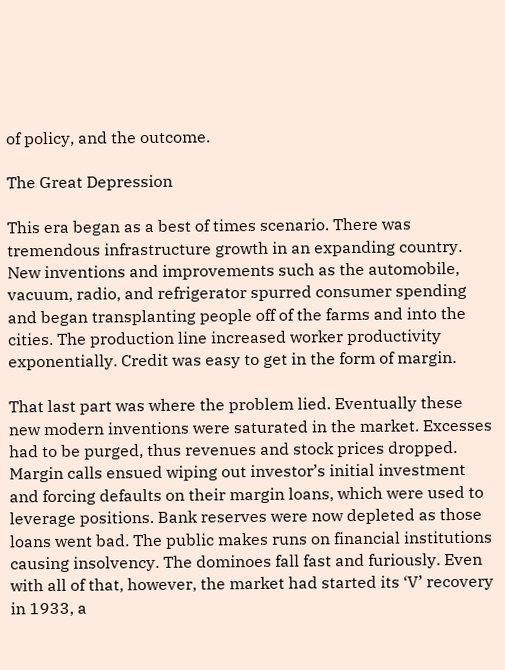of policy, and the outcome.

The Great Depression

This era began as a best of times scenario. There was tremendous infrastructure growth in an expanding country. New inventions and improvements such as the automobile, vacuum, radio, and refrigerator spurred consumer spending and began transplanting people off of the farms and into the cities. The production line increased worker productivity exponentially. Credit was easy to get in the form of margin.

That last part was where the problem lied. Eventually these new modern inventions were saturated in the market. Excesses had to be purged, thus revenues and stock prices dropped. Margin calls ensued wiping out investor’s initial investment and forcing defaults on their margin loans, which were used to leverage positions. Bank reserves were now depleted as those loans went bad. The public makes runs on financial institutions causing insolvency. The dominoes fall fast and furiously. Even with all of that, however, the market had started its ‘V’ recovery in 1933, a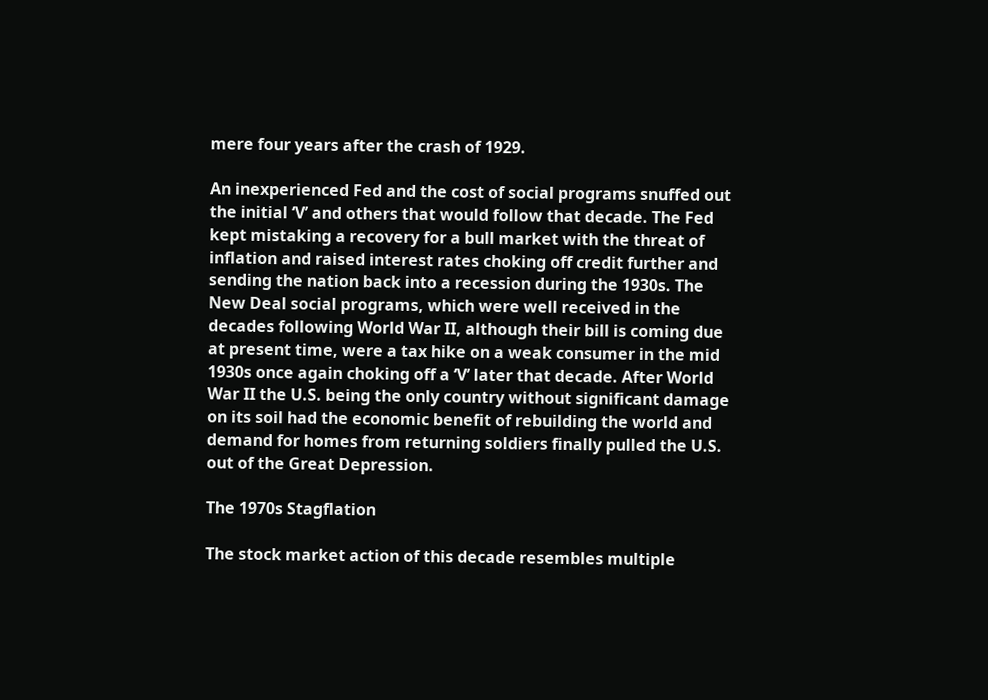mere four years after the crash of 1929.

An inexperienced Fed and the cost of social programs snuffed out the initial ‘V’ and others that would follow that decade. The Fed kept mistaking a recovery for a bull market with the threat of inflation and raised interest rates choking off credit further and sending the nation back into a recession during the 1930s. The New Deal social programs, which were well received in the decades following World War II, although their bill is coming due at present time, were a tax hike on a weak consumer in the mid 1930s once again choking off a ‘V’ later that decade. After World War II the U.S. being the only country without significant damage on its soil had the economic benefit of rebuilding the world and demand for homes from returning soldiers finally pulled the U.S. out of the Great Depression.

The 1970s Stagflation

The stock market action of this decade resembles multiple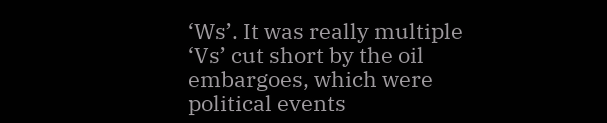‘Ws’. It was really multiple ‘Vs’ cut short by the oil embargoes, which were political events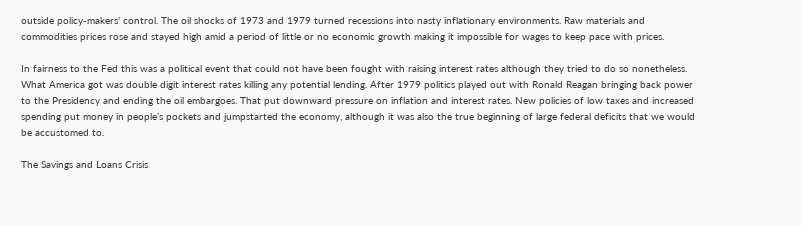outside policy-makers’ control. The oil shocks of 1973 and 1979 turned recessions into nasty inflationary environments. Raw materials and commodities prices rose and stayed high amid a period of little or no economic growth making it impossible for wages to keep pace with prices.

In fairness to the Fed this was a political event that could not have been fought with raising interest rates although they tried to do so nonetheless. What America got was double digit interest rates killing any potential lending. After 1979 politics played out with Ronald Reagan bringing back power to the Presidency and ending the oil embargoes. That put downward pressure on inflation and interest rates. New policies of low taxes and increased spending put money in people’s pockets and jumpstarted the economy, although it was also the true beginning of large federal deficits that we would be accustomed to.

The Savings and Loans Crisis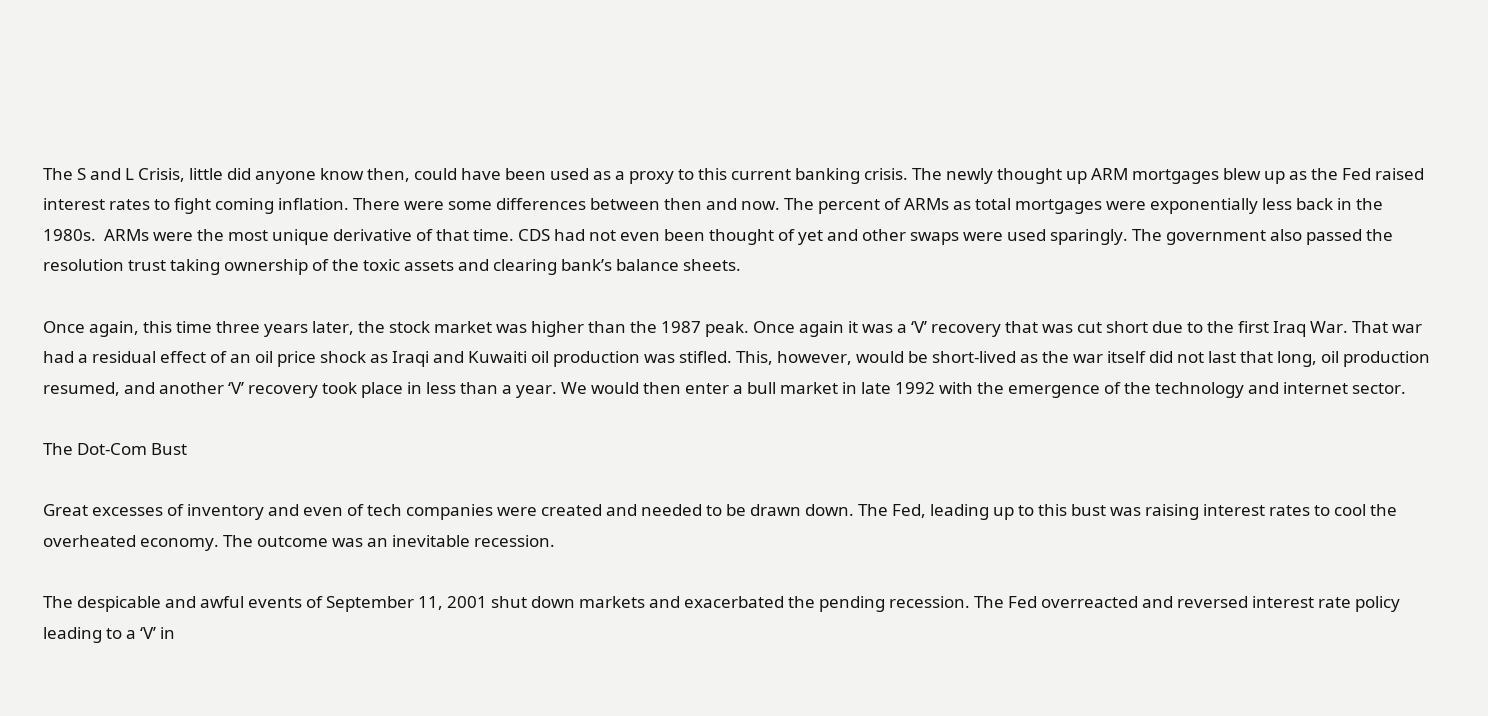The S and L Crisis, little did anyone know then, could have been used as a proxy to this current banking crisis. The newly thought up ARM mortgages blew up as the Fed raised interest rates to fight coming inflation. There were some differences between then and now. The percent of ARMs as total mortgages were exponentially less back in the 1980s.  ARMs were the most unique derivative of that time. CDS had not even been thought of yet and other swaps were used sparingly. The government also passed the resolution trust taking ownership of the toxic assets and clearing bank’s balance sheets.

Once again, this time three years later, the stock market was higher than the 1987 peak. Once again it was a ‘V’ recovery that was cut short due to the first Iraq War. That war had a residual effect of an oil price shock as Iraqi and Kuwaiti oil production was stifled. This, however, would be short-lived as the war itself did not last that long, oil production resumed, and another ‘V’ recovery took place in less than a year. We would then enter a bull market in late 1992 with the emergence of the technology and internet sector.

The Dot-Com Bust

Great excesses of inventory and even of tech companies were created and needed to be drawn down. The Fed, leading up to this bust was raising interest rates to cool the overheated economy. The outcome was an inevitable recession.

The despicable and awful events of September 11, 2001 shut down markets and exacerbated the pending recession. The Fed overreacted and reversed interest rate policy leading to a ‘V’ in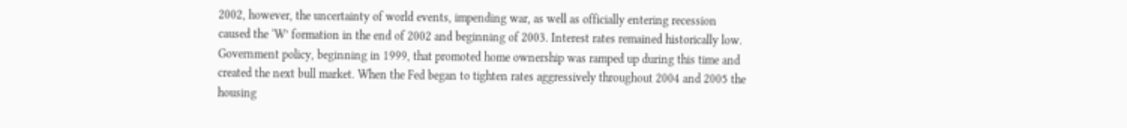2002, however, the uncertainty of world events, impending war, as well as officially entering recession caused the ‘W’ formation in the end of 2002 and beginning of 2003. Interest rates remained historically low. Government policy, beginning in 1999, that promoted home ownership was ramped up during this time and created the next bull market. When the Fed began to tighten rates aggressively throughout 2004 and 2005 the housing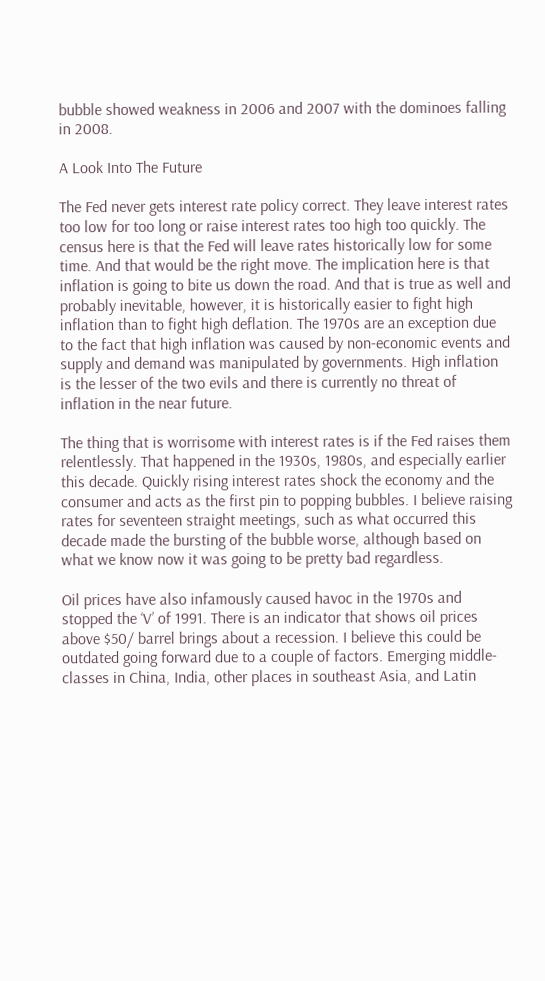bubble showed weakness in 2006 and 2007 with the dominoes falling in 2008.

A Look Into The Future

The Fed never gets interest rate policy correct. They leave interest rates too low for too long or raise interest rates too high too quickly. The census here is that the Fed will leave rates historically low for some time. And that would be the right move. The implication here is that inflation is going to bite us down the road. And that is true as well and probably inevitable, however, it is historically easier to fight high inflation than to fight high deflation. The 1970s are an exception due to the fact that high inflation was caused by non-economic events and supply and demand was manipulated by governments. High inflation is the lesser of the two evils and there is currently no threat of inflation in the near future.

The thing that is worrisome with interest rates is if the Fed raises them relentlessly. That happened in the 1930s, 1980s, and especially earlier this decade. Quickly rising interest rates shock the economy and the consumer and acts as the first pin to popping bubbles. I believe raising rates for seventeen straight meetings, such as what occurred this decade made the bursting of the bubble worse, although based on what we know now it was going to be pretty bad regardless.

Oil prices have also infamously caused havoc in the 1970s and stopped the ‘V’ of 1991. There is an indicator that shows oil prices above $50/ barrel brings about a recession. I believe this could be outdated going forward due to a couple of factors. Emerging middle-classes in China, India, other places in southeast Asia, and Latin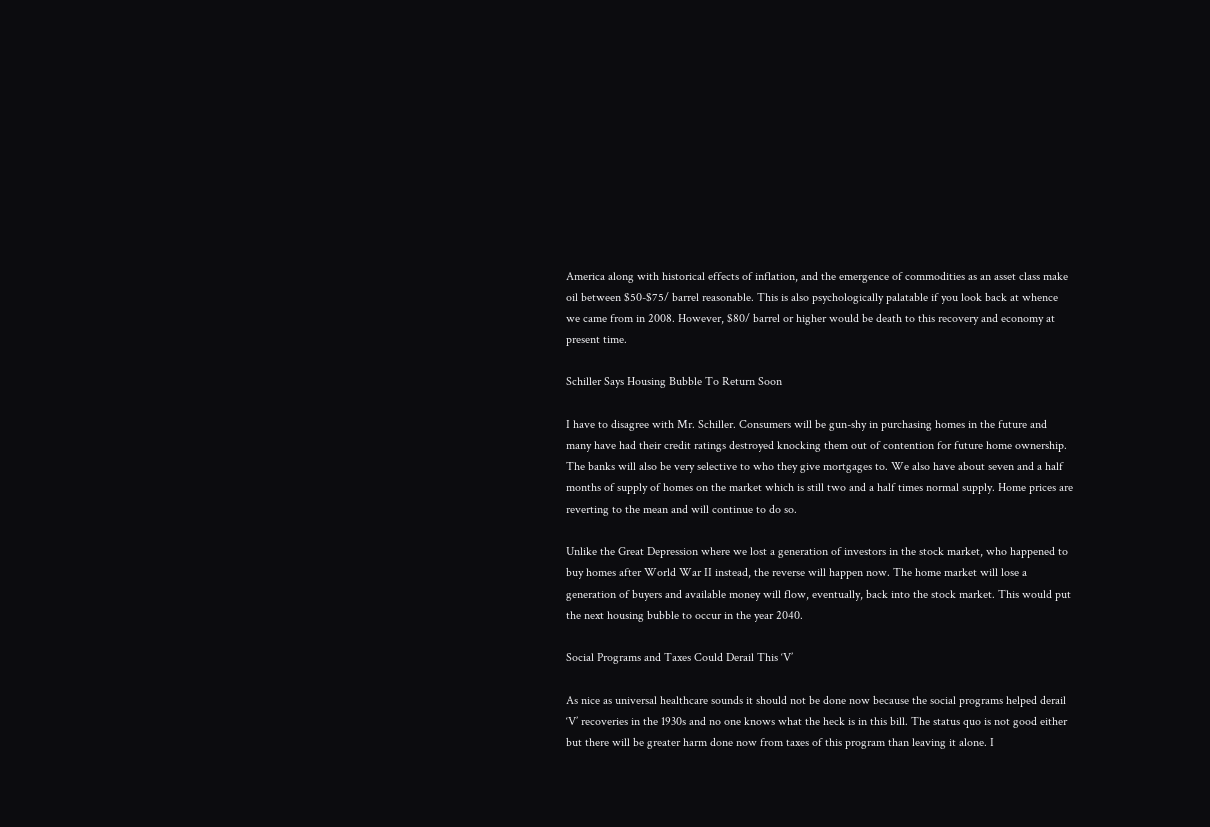America along with historical effects of inflation, and the emergence of commodities as an asset class make oil between $50-$75/ barrel reasonable. This is also psychologically palatable if you look back at whence we came from in 2008. However, $80/ barrel or higher would be death to this recovery and economy at present time.

Schiller Says Housing Bubble To Return Soon

I have to disagree with Mr. Schiller. Consumers will be gun-shy in purchasing homes in the future and many have had their credit ratings destroyed knocking them out of contention for future home ownership. The banks will also be very selective to who they give mortgages to. We also have about seven and a half months of supply of homes on the market which is still two and a half times normal supply. Home prices are reverting to the mean and will continue to do so.

Unlike the Great Depression where we lost a generation of investors in the stock market, who happened to buy homes after World War II instead, the reverse will happen now. The home market will lose a generation of buyers and available money will flow, eventually, back into the stock market. This would put the next housing bubble to occur in the year 2040.

Social Programs and Taxes Could Derail This ‘V’

As nice as universal healthcare sounds it should not be done now because the social programs helped derail ‘V’ recoveries in the 1930s and no one knows what the heck is in this bill. The status quo is not good either but there will be greater harm done now from taxes of this program than leaving it alone. I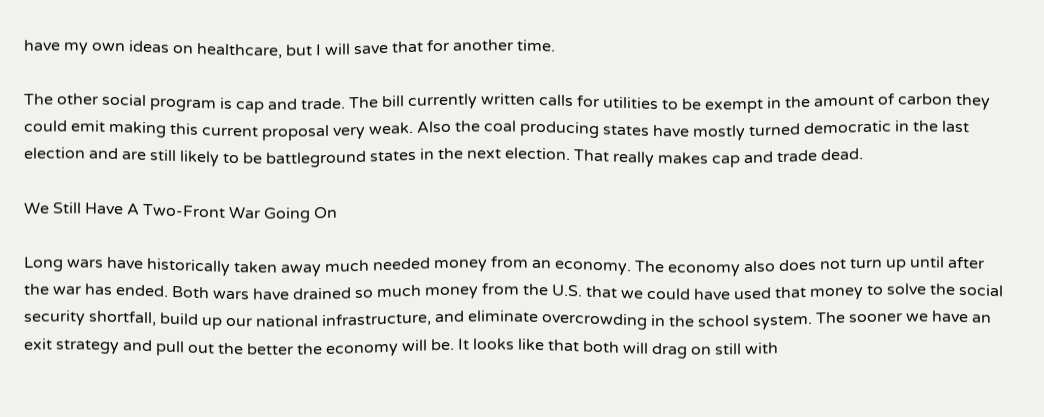have my own ideas on healthcare, but I will save that for another time.

The other social program is cap and trade. The bill currently written calls for utilities to be exempt in the amount of carbon they could emit making this current proposal very weak. Also the coal producing states have mostly turned democratic in the last election and are still likely to be battleground states in the next election. That really makes cap and trade dead.

We Still Have A Two-Front War Going On

Long wars have historically taken away much needed money from an economy. The economy also does not turn up until after the war has ended. Both wars have drained so much money from the U.S. that we could have used that money to solve the social security shortfall, build up our national infrastructure, and eliminate overcrowding in the school system. The sooner we have an exit strategy and pull out the better the economy will be. It looks like that both will drag on still with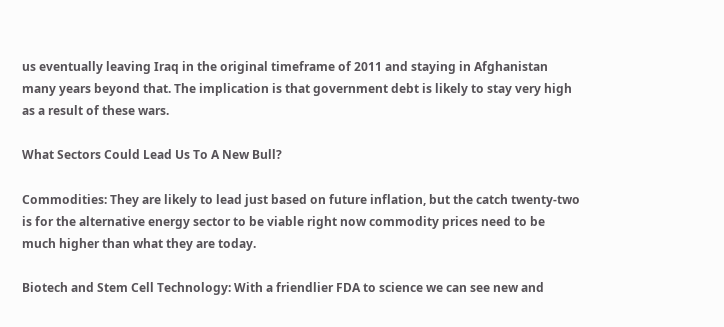us eventually leaving Iraq in the original timeframe of 2011 and staying in Afghanistan many years beyond that. The implication is that government debt is likely to stay very high as a result of these wars.

What Sectors Could Lead Us To A New Bull?

Commodities: They are likely to lead just based on future inflation, but the catch twenty-two is for the alternative energy sector to be viable right now commodity prices need to be much higher than what they are today.

Biotech and Stem Cell Technology: With a friendlier FDA to science we can see new and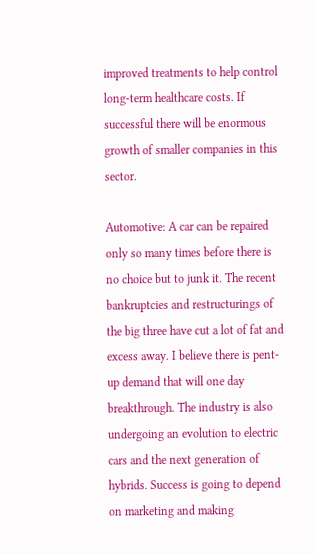improved treatments to help control long-term healthcare costs. If successful there will be enormous growth of smaller companies in this sector.

Automotive: A car can be repaired only so many times before there is no choice but to junk it. The recent bankruptcies and restructurings of the big three have cut a lot of fat and excess away. I believe there is pent-up demand that will one day breakthrough. The industry is also undergoing an evolution to electric cars and the next generation of hybrids. Success is going to depend on marketing and making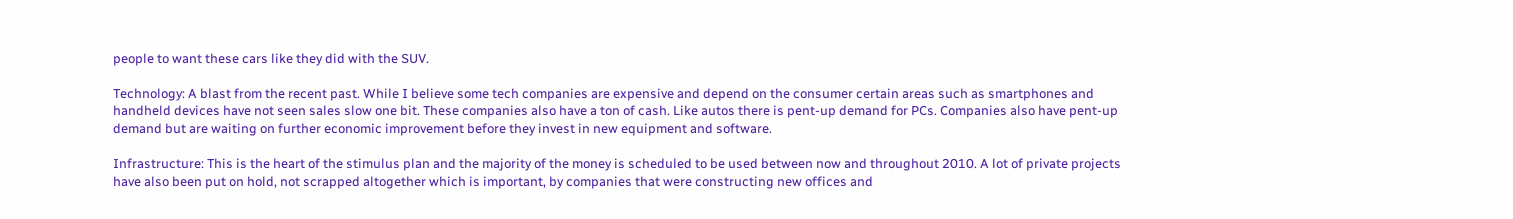people to want these cars like they did with the SUV.

Technology: A blast from the recent past. While I believe some tech companies are expensive and depend on the consumer certain areas such as smartphones and handheld devices have not seen sales slow one bit. These companies also have a ton of cash. Like autos there is pent-up demand for PCs. Companies also have pent-up demand but are waiting on further economic improvement before they invest in new equipment and software.

Infrastructure: This is the heart of the stimulus plan and the majority of the money is scheduled to be used between now and throughout 2010. A lot of private projects have also been put on hold, not scrapped altogether which is important, by companies that were constructing new offices and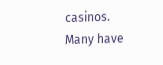casinos. Many have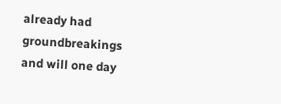already had groundbreakings and will one day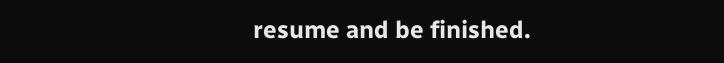resume and be finished.